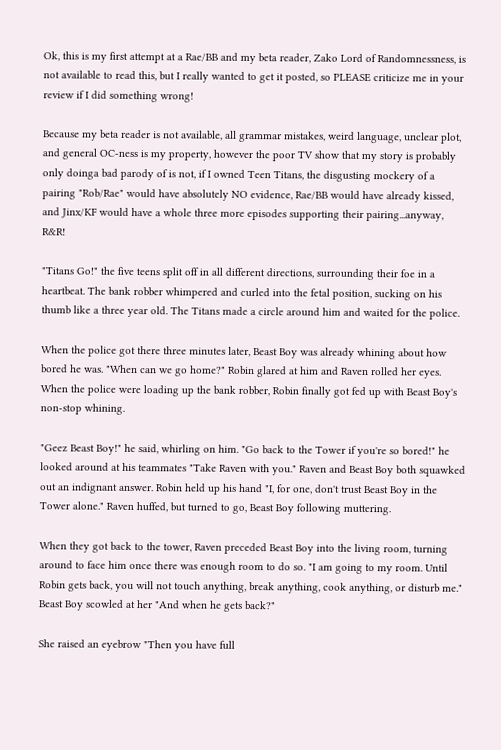Ok, this is my first attempt at a Rae/BB and my beta reader, Zako Lord of Randomnessness, is not available to read this, but I really wanted to get it posted, so PLEASE criticize me in your review if I did something wrong!

Because my beta reader is not available, all grammar mistakes, weird language, unclear plot, and general OC-ness is my property, however the poor TV show that my story is probably only doinga bad parody of is not, if I owned Teen Titans, the disgusting mockery of a pairing "Rob/Rae" would have absolutely NO evidence, Rae/BB would have already kissed, and Jinx/KF would have a whole three more episodes supporting their pairing...anyway, R&R!

"Titans Go!" the five teens split off in all different directions, surrounding their foe in a heartbeat. The bank robber whimpered and curled into the fetal position, sucking on his thumb like a three year old. The Titans made a circle around him and waited for the police.

When the police got there three minutes later, Beast Boy was already whining about how bored he was. "When can we go home?" Robin glared at him and Raven rolled her eyes. When the police were loading up the bank robber, Robin finally got fed up with Beast Boy's non-stop whining.

"Geez Beast Boy!" he said, whirling on him. "Go back to the Tower if you're so bored!" he looked around at his teammates "Take Raven with you." Raven and Beast Boy both squawked out an indignant answer. Robin held up his hand "I, for one, don't trust Beast Boy in the Tower alone." Raven huffed, but turned to go, Beast Boy following muttering.

When they got back to the tower, Raven preceded Beast Boy into the living room, turning around to face him once there was enough room to do so. "I am going to my room. Until Robin gets back, you will not touch anything, break anything, cook anything, or disturb me." Beast Boy scowled at her "And when he gets back?"

She raised an eyebrow "Then you have full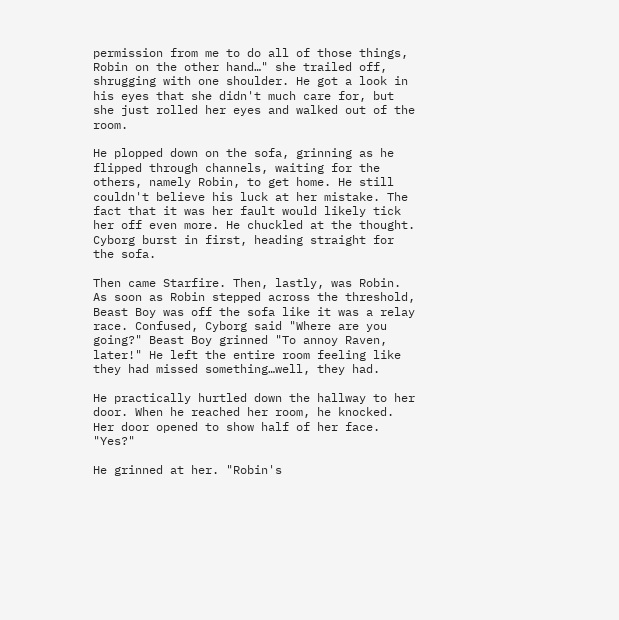permission from me to do all of those things, Robin on the other hand…" she trailed off, shrugging with one shoulder. He got a look in his eyes that she didn't much care for, but she just rolled her eyes and walked out of the room.

He plopped down on the sofa, grinning as he flipped through channels, waiting for the others, namely Robin, to get home. He still couldn't believe his luck at her mistake. The fact that it was her fault would likely tick her off even more. He chuckled at the thought. Cyborg burst in first, heading straight for the sofa.

Then came Starfire. Then, lastly, was Robin. As soon as Robin stepped across the threshold, Beast Boy was off the sofa like it was a relay race. Confused, Cyborg said "Where are you going?" Beast Boy grinned "To annoy Raven, later!" He left the entire room feeling like they had missed something…well, they had.

He practically hurtled down the hallway to her door. When he reached her room, he knocked. Her door opened to show half of her face. "Yes?"

He grinned at her. "Robin's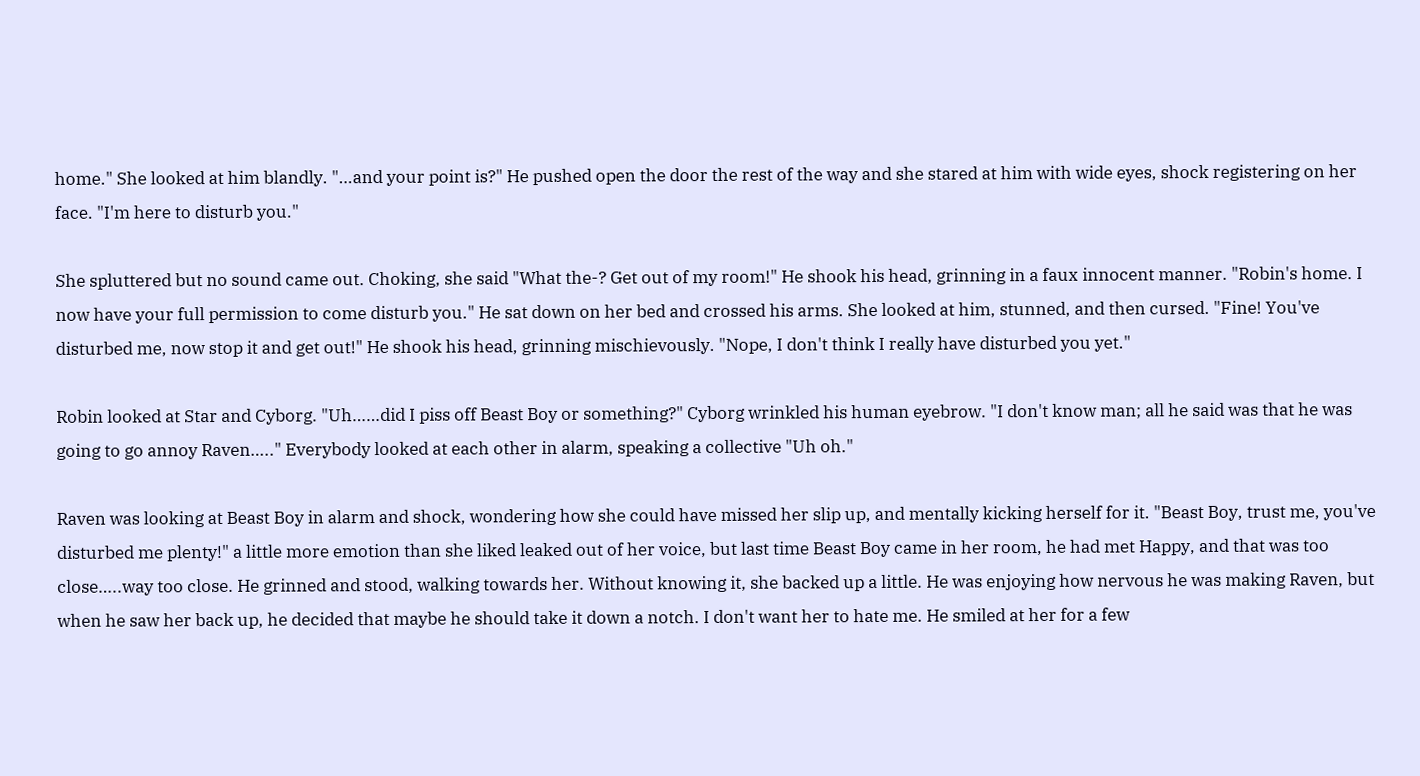home." She looked at him blandly. "…and your point is?" He pushed open the door the rest of the way and she stared at him with wide eyes, shock registering on her face. "I'm here to disturb you."

She spluttered but no sound came out. Choking, she said "What the-? Get out of my room!" He shook his head, grinning in a faux innocent manner. "Robin's home. I now have your full permission to come disturb you." He sat down on her bed and crossed his arms. She looked at him, stunned, and then cursed. "Fine! You've disturbed me, now stop it and get out!" He shook his head, grinning mischievously. "Nope, I don't think I really have disturbed you yet."

Robin looked at Star and Cyborg. "Uh……did I piss off Beast Boy or something?" Cyborg wrinkled his human eyebrow. "I don't know man; all he said was that he was going to go annoy Raven….." Everybody looked at each other in alarm, speaking a collective "Uh oh."

Raven was looking at Beast Boy in alarm and shock, wondering how she could have missed her slip up, and mentally kicking herself for it. "Beast Boy, trust me, you've disturbed me plenty!" a little more emotion than she liked leaked out of her voice, but last time Beast Boy came in her room, he had met Happy, and that was too close…..way too close. He grinned and stood, walking towards her. Without knowing it, she backed up a little. He was enjoying how nervous he was making Raven, but when he saw her back up, he decided that maybe he should take it down a notch. I don't want her to hate me. He smiled at her for a few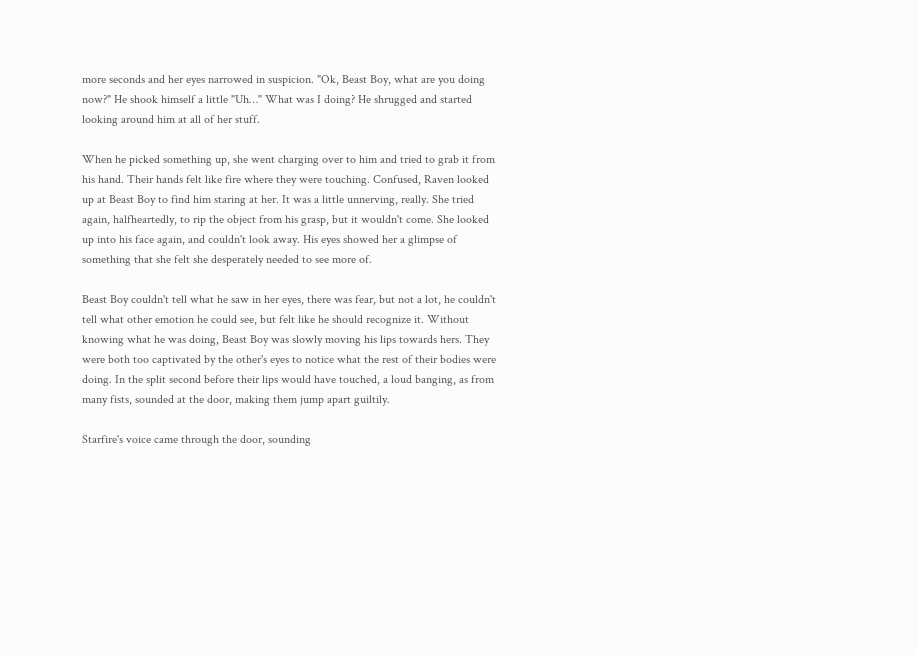more seconds and her eyes narrowed in suspicion. "Ok, Beast Boy, what are you doing now?" He shook himself a little "Uh…" What was I doing? He shrugged and started looking around him at all of her stuff.

When he picked something up, she went charging over to him and tried to grab it from his hand. Their hands felt like fire where they were touching. Confused, Raven looked up at Beast Boy to find him staring at her. It was a little unnerving, really. She tried again, halfheartedly, to rip the object from his grasp, but it wouldn't come. She looked up into his face again, and couldn't look away. His eyes showed her a glimpse of something that she felt she desperately needed to see more of.

Beast Boy couldn't tell what he saw in her eyes, there was fear, but not a lot, he couldn't tell what other emotion he could see, but felt like he should recognize it. Without knowing what he was doing, Beast Boy was slowly moving his lips towards hers. They were both too captivated by the other's eyes to notice what the rest of their bodies were doing. In the split second before their lips would have touched, a loud banging, as from many fists, sounded at the door, making them jump apart guiltily.

Starfire's voice came through the door, sounding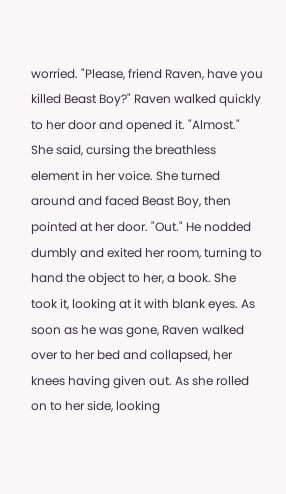worried. "Please, friend Raven, have you killed Beast Boy?" Raven walked quickly to her door and opened it. "Almost." She said, cursing the breathless element in her voice. She turned around and faced Beast Boy, then pointed at her door. "Out." He nodded dumbly and exited her room, turning to hand the object to her, a book. She took it, looking at it with blank eyes. As soon as he was gone, Raven walked over to her bed and collapsed, her knees having given out. As she rolled on to her side, looking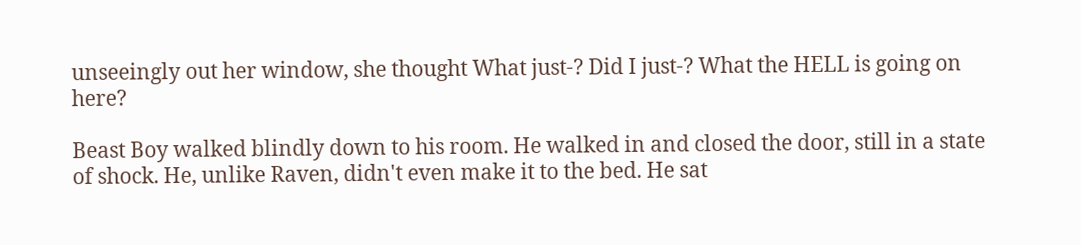unseeingly out her window, she thought What just-? Did I just-? What the HELL is going on here?

Beast Boy walked blindly down to his room. He walked in and closed the door, still in a state of shock. He, unlike Raven, didn't even make it to the bed. He sat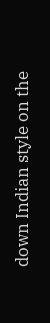down Indian style on the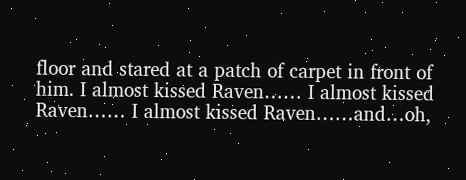floor and stared at a patch of carpet in front of him. I almost kissed Raven…… I almost kissed Raven…… I almost kissed Raven……and…oh,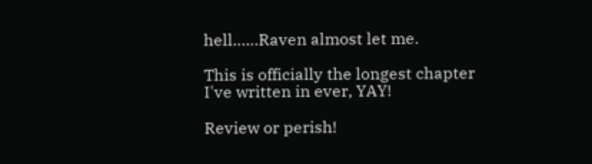hell……Raven almost let me.

This is officially the longest chapter I've written in ever, YAY!

Review or perish!